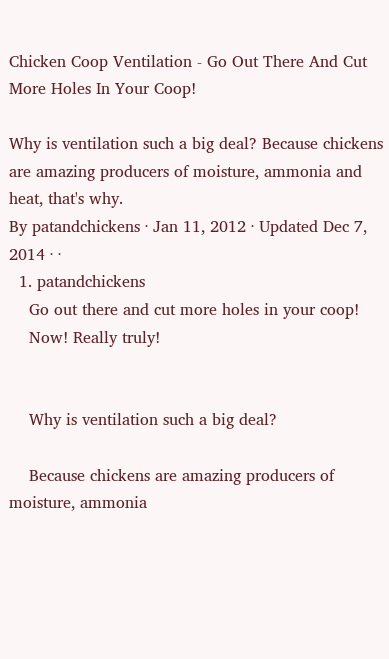Chicken Coop Ventilation - Go Out There And Cut More Holes In Your Coop!

Why is ventilation such a big deal? Because chickens are amazing producers of moisture, ammonia and heat, that's why.
By patandchickens · Jan 11, 2012 · Updated Dec 7, 2014 · ·
  1. patandchickens
    Go out there and cut more holes in your coop!
    Now! Really truly!


    Why is ventilation such a big deal?

    Because chickens are amazing producers of moisture, ammonia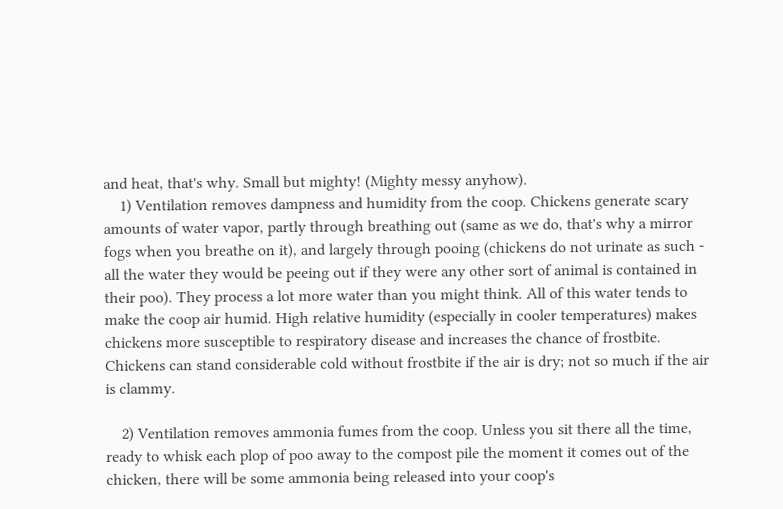and heat, that's why. Small but mighty! (Mighty messy anyhow).
    1) Ventilation removes dampness and humidity from the coop. Chickens generate scary amounts of water vapor, partly through breathing out (same as we do, that's why a mirror fogs when you breathe on it), and largely through pooing (chickens do not urinate as such - all the water they would be peeing out if they were any other sort of animal is contained in their poo). They process a lot more water than you might think. All of this water tends to make the coop air humid. High relative humidity (especially in cooler temperatures) makes chickens more susceptible to respiratory disease and increases the chance of frostbite. Chickens can stand considerable cold without frostbite if the air is dry; not so much if the air is clammy.

    2) Ventilation removes ammonia fumes from the coop. Unless you sit there all the time, ready to whisk each plop of poo away to the compost pile the moment it comes out of the chicken, there will be some ammonia being released into your coop's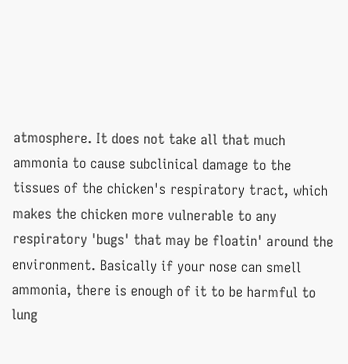atmosphere. It does not take all that much ammonia to cause subclinical damage to the tissues of the chicken's respiratory tract, which makes the chicken more vulnerable to any respiratory 'bugs' that may be floatin' around the environment. Basically if your nose can smell ammonia, there is enough of it to be harmful to lung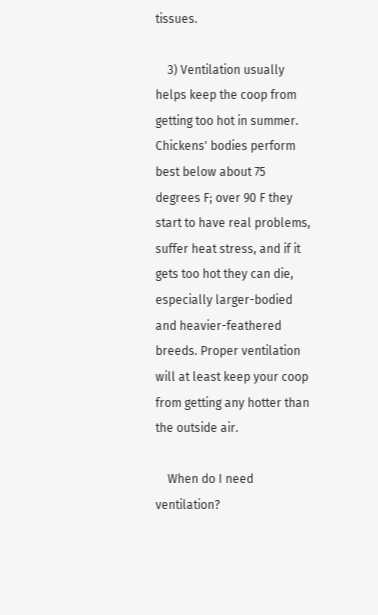tissues.

    3) Ventilation usually helps keep the coop from getting too hot in summer. Chickens' bodies perform best below about 75 degrees F; over 90 F they start to have real problems, suffer heat stress, and if it gets too hot they can die, especially larger-bodied and heavier-feathered breeds. Proper ventilation will at least keep your coop from getting any hotter than the outside air.

    When do I need ventilation?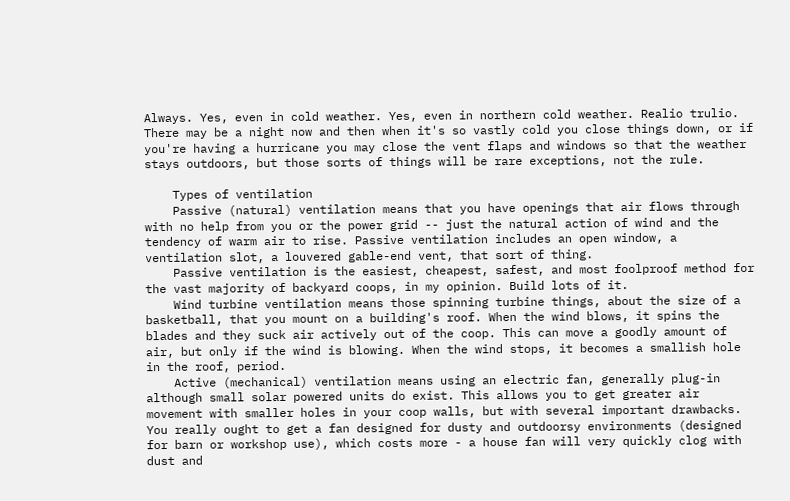Always. Yes, even in cold weather. Yes, even in northern cold weather. Realio trulio. There may be a night now and then when it's so vastly cold you close things down, or if you're having a hurricane you may close the vent flaps and windows so that the weather stays outdoors, but those sorts of things will be rare exceptions, not the rule.

    Types of ventilation
    Passive (natural) ventilation means that you have openings that air flows through with no help from you or the power grid -- just the natural action of wind and the tendency of warm air to rise. Passive ventilation includes an open window, a ventilation slot, a louvered gable-end vent, that sort of thing.
    Passive ventilation is the easiest, cheapest, safest, and most foolproof method for the vast majority of backyard coops, in my opinion. Build lots of it.
    Wind turbine ventilation means those spinning turbine things, about the size of a basketball, that you mount on a building's roof. When the wind blows, it spins the blades and they suck air actively out of the coop. This can move a goodly amount of air, but only if the wind is blowing. When the wind stops, it becomes a smallish hole in the roof, period.
    Active (mechanical) ventilation means using an electric fan, generally plug-in although small solar powered units do exist. This allows you to get greater air movement with smaller holes in your coop walls, but with several important drawbacks. You really ought to get a fan designed for dusty and outdoorsy environments (designed for barn or workshop use), which costs more - a house fan will very quickly clog with dust and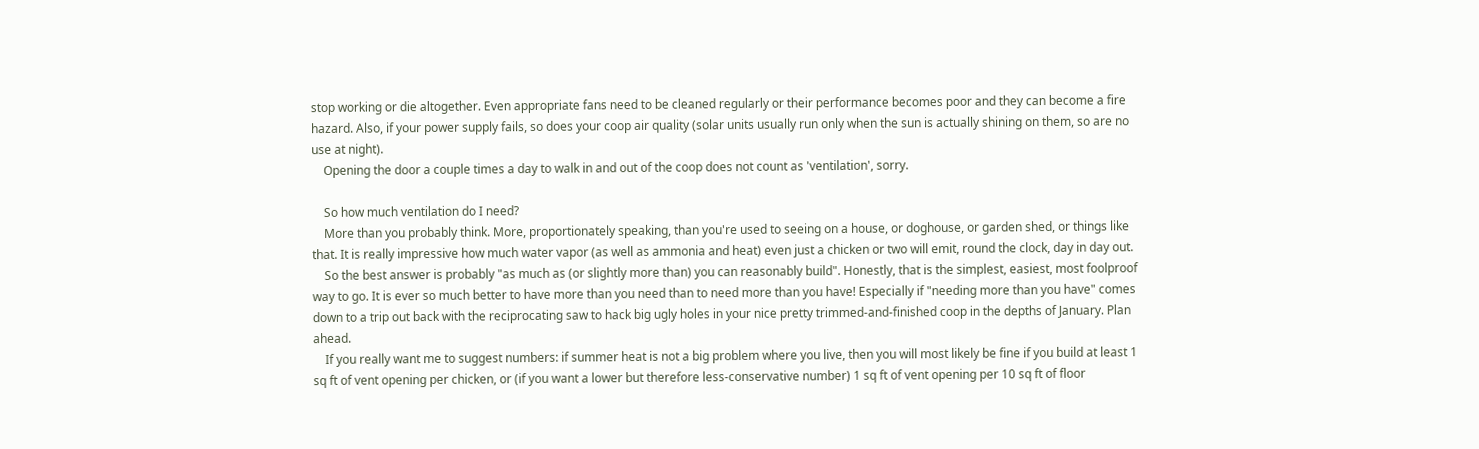stop working or die altogether. Even appropriate fans need to be cleaned regularly or their performance becomes poor and they can become a fire hazard. Also, if your power supply fails, so does your coop air quality (solar units usually run only when the sun is actually shining on them, so are no use at night).
    Opening the door a couple times a day to walk in and out of the coop does not count as 'ventilation', sorry.

    So how much ventilation do I need?
    More than you probably think. More, proportionately speaking, than you're used to seeing on a house, or doghouse, or garden shed, or things like that. It is really impressive how much water vapor (as well as ammonia and heat) even just a chicken or two will emit, round the clock, day in day out.
    So the best answer is probably "as much as (or slightly more than) you can reasonably build". Honestly, that is the simplest, easiest, most foolproof way to go. It is ever so much better to have more than you need than to need more than you have! Especially if "needing more than you have" comes down to a trip out back with the reciprocating saw to hack big ugly holes in your nice pretty trimmed-and-finished coop in the depths of January. Plan ahead.
    If you really want me to suggest numbers: if summer heat is not a big problem where you live, then you will most likely be fine if you build at least 1 sq ft of vent opening per chicken, or (if you want a lower but therefore less-conservative number) 1 sq ft of vent opening per 10 sq ft of floor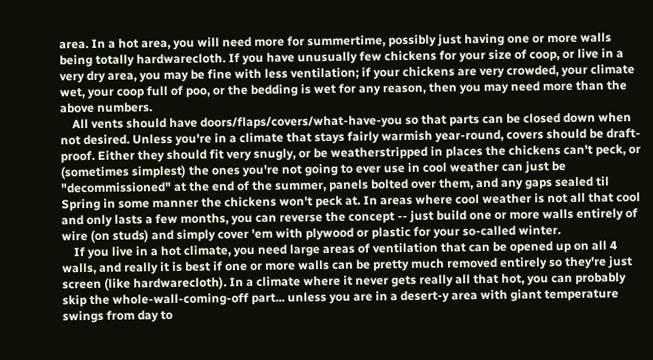area. In a hot area, you will need more for summertime, possibly just having one or more walls being totally hardwarecloth. If you have unusually few chickens for your size of coop, or live in a very dry area, you may be fine with less ventilation; if your chickens are very crowded, your climate wet, your coop full of poo, or the bedding is wet for any reason, then you may need more than the above numbers.
    All vents should have doors/flaps/covers/what-have-you so that parts can be closed down when not desired. Unless you're in a climate that stays fairly warmish year-round, covers should be draft-proof. Either they should fit very snugly, or be weatherstripped in places the chickens can't peck, or (sometimes simplest) the ones you're not going to ever use in cool weather can just be "decommissioned" at the end of the summer, panels bolted over them, and any gaps sealed til Spring in some manner the chickens won't peck at. In areas where cool weather is not all that cool and only lasts a few months, you can reverse the concept -- just build one or more walls entirely of wire (on studs) and simply cover 'em with plywood or plastic for your so-called winter.
    If you live in a hot climate, you need large areas of ventilation that can be opened up on all 4 walls, and really it is best if one or more walls can be pretty much removed entirely so they're just screen (like hardwarecloth). In a climate where it never gets really all that hot, you can probably skip the whole-wall-coming-off part... unless you are in a desert-y area with giant temperature swings from day to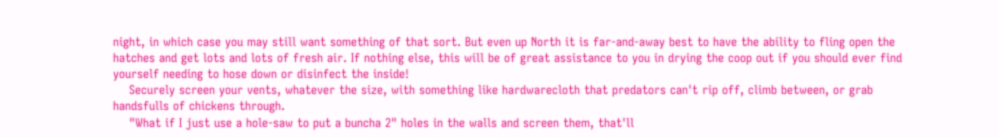night, in which case you may still want something of that sort. But even up North it is far-and-away best to have the ability to fling open the hatches and get lots and lots of fresh air. If nothing else, this will be of great assistance to you in drying the coop out if you should ever find yourself needing to hose down or disinfect the inside!
    Securely screen your vents, whatever the size, with something like hardwarecloth that predators can't rip off, climb between, or grab handsfulls of chickens through.
    "What if I just use a hole-saw to put a buncha 2" holes in the walls and screen them, that'll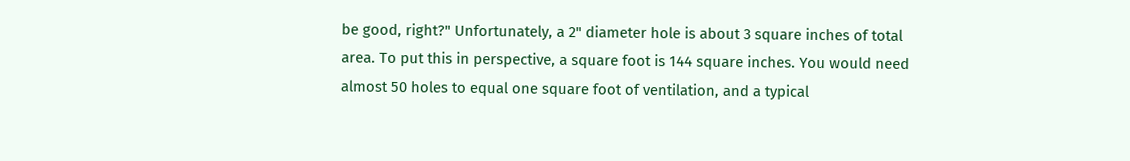be good, right?" Unfortunately, a 2" diameter hole is about 3 square inches of total area. To put this in perspective, a square foot is 144 square inches. You would need almost 50 holes to equal one square foot of ventilation, and a typical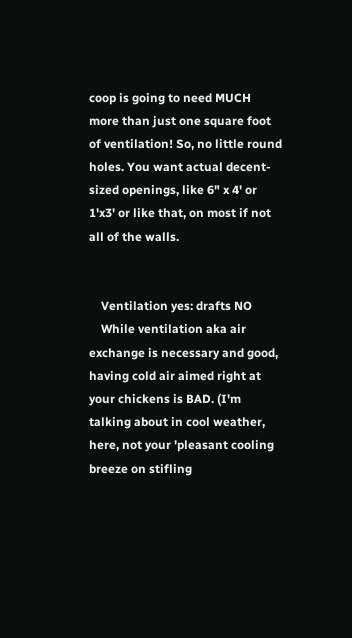coop is going to need MUCH more than just one square foot of ventilation! So, no little round holes. You want actual decent-sized openings, like 6" x 4' or 1'x3' or like that, on most if not all of the walls.


    Ventilation yes: drafts NO
    While ventilation aka air exchange is necessary and good, having cold air aimed right at your chickens is BAD. (I'm talking about in cool weather, here, not your 'pleasant cooling breeze on stifling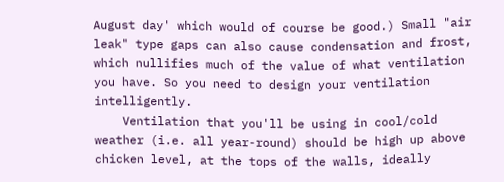August day' which would of course be good.) Small "air leak" type gaps can also cause condensation and frost, which nullifies much of the value of what ventilation you have. So you need to design your ventilation intelligently.
    Ventilation that you'll be using in cool/cold weather (i.e. all year-round) should be high up above chicken level, at the tops of the walls, ideally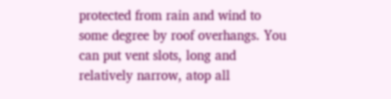protected from rain and wind to some degree by roof overhangs. You can put vent slots, long and relatively narrow, atop all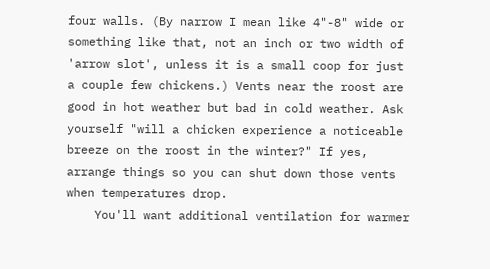four walls. (By narrow I mean like 4"-8" wide or something like that, not an inch or two width of 'arrow slot', unless it is a small coop for just a couple few chickens.) Vents near the roost are good in hot weather but bad in cold weather. Ask yourself "will a chicken experience a noticeable breeze on the roost in the winter?" If yes, arrange things so you can shut down those vents when temperatures drop.
    You'll want additional ventilation for warmer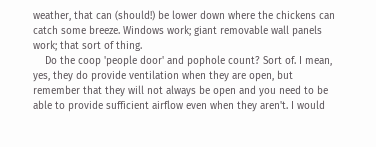weather, that can (should!) be lower down where the chickens can catch some breeze. Windows work; giant removable wall panels work; that sort of thing.
    Do the coop 'people door' and pophole count? Sort of. I mean, yes, they do provide ventilation when they are open, but remember that they will not always be open and you need to be able to provide sufficient airflow even when they aren't. I would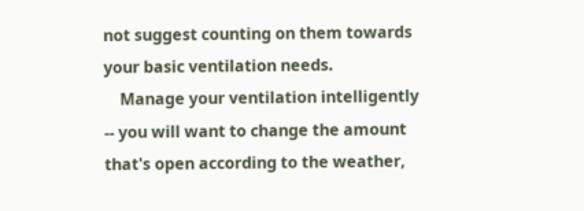not suggest counting on them towards your basic ventilation needs.
    Manage your ventilation intelligently -- you will want to change the amount that's open according to the weather,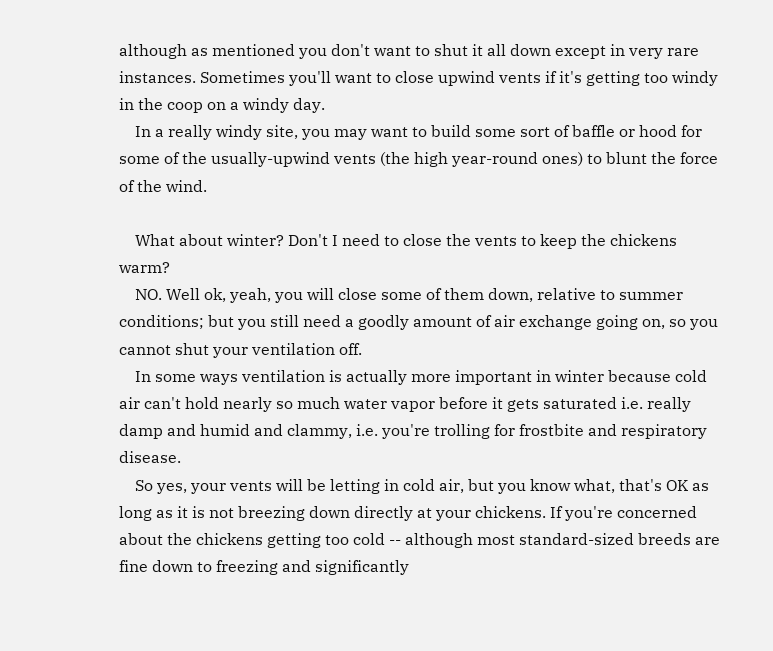although as mentioned you don't want to shut it all down except in very rare instances. Sometimes you'll want to close upwind vents if it's getting too windy in the coop on a windy day.
    In a really windy site, you may want to build some sort of baffle or hood for some of the usually-upwind vents (the high year-round ones) to blunt the force of the wind.

    What about winter? Don't I need to close the vents to keep the chickens warm?
    NO. Well ok, yeah, you will close some of them down, relative to summer conditions; but you still need a goodly amount of air exchange going on, so you cannot shut your ventilation off.
    In some ways ventilation is actually more important in winter because cold air can't hold nearly so much water vapor before it gets saturated i.e. really damp and humid and clammy, i.e. you're trolling for frostbite and respiratory disease.
    So yes, your vents will be letting in cold air, but you know what, that's OK as long as it is not breezing down directly at your chickens. If you're concerned about the chickens getting too cold -- although most standard-sized breeds are fine down to freezing and significantly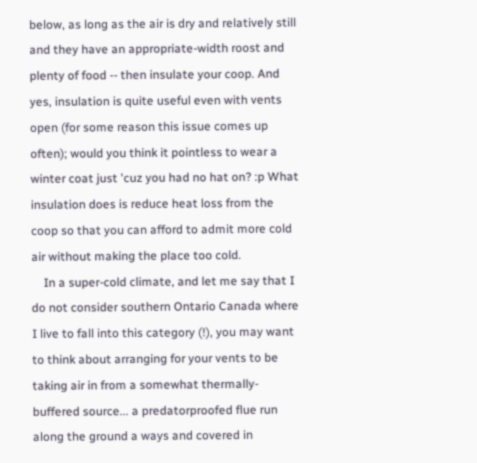below, as long as the air is dry and relatively still and they have an appropriate-width roost and plenty of food -- then insulate your coop. And yes, insulation is quite useful even with vents open (for some reason this issue comes up often); would you think it pointless to wear a winter coat just 'cuz you had no hat on? :p What insulation does is reduce heat loss from the coop so that you can afford to admit more cold air without making the place too cold.
    In a super-cold climate, and let me say that I do not consider southern Ontario Canada where I live to fall into this category (!), you may want to think about arranging for your vents to be taking air in from a somewhat thermally-buffered source... a predatorproofed flue run along the ground a ways and covered in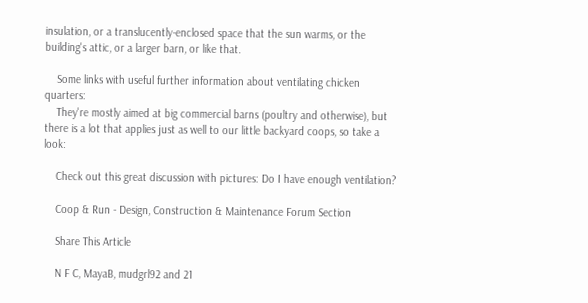insulation, or a translucently-enclosed space that the sun warms, or the building's attic, or a larger barn, or like that.

    Some links with useful further information about ventilating chicken quarters:
    They're mostly aimed at big commercial barns (poultry and otherwise), but there is a lot that applies just as well to our little backyard coops, so take a look:

    Check out this great discussion with pictures: Do I have enough ventilation?

    Coop & Run - Design, Construction & Maintenance Forum Section

    Share This Article

    N F C, MayaB, mudgrl92 and 21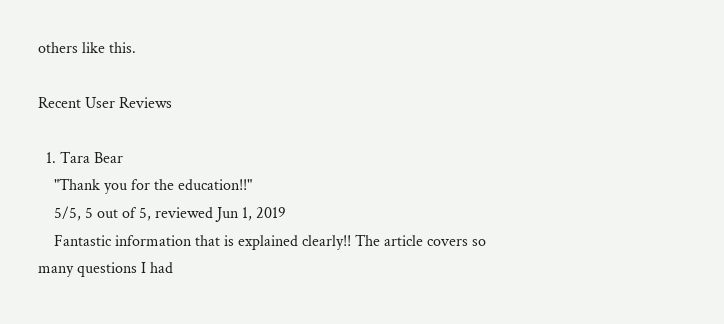others like this.

Recent User Reviews

  1. Tara Bear
    "Thank you for the education!!"
    5/5, 5 out of 5, reviewed Jun 1, 2019
    Fantastic information that is explained clearly!! The article covers so many questions I had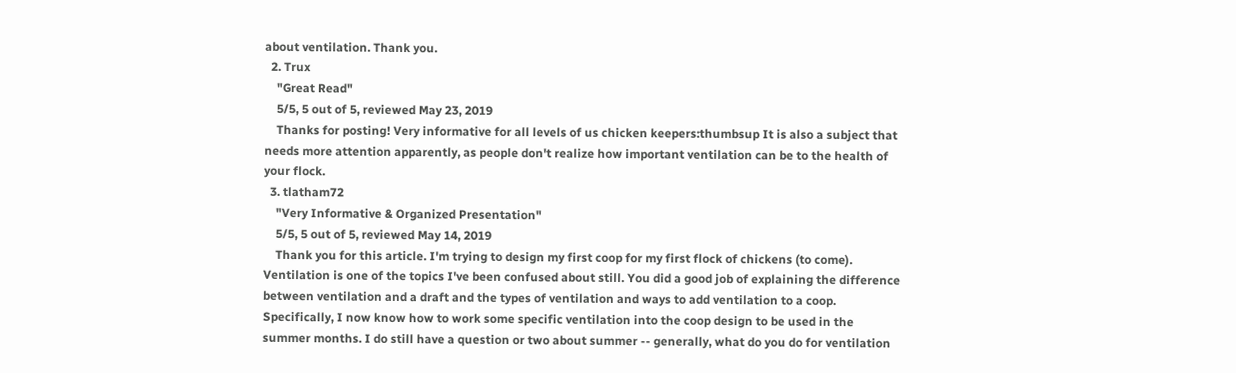about ventilation. Thank you.
  2. Trux
    "Great Read"
    5/5, 5 out of 5, reviewed May 23, 2019
    Thanks for posting! Very informative for all levels of us chicken keepers:thumbsup It is also a subject that needs more attention apparently, as people don't realize how important ventilation can be to the health of your flock.
  3. tlatham72
    "Very Informative & Organized Presentation"
    5/5, 5 out of 5, reviewed May 14, 2019
    Thank you for this article. I'm trying to design my first coop for my first flock of chickens (to come). Ventilation is one of the topics I've been confused about still. You did a good job of explaining the difference between ventilation and a draft and the types of ventilation and ways to add ventilation to a coop. Specifically, I now know how to work some specific ventilation into the coop design to be used in the summer months. I do still have a question or two about summer -- generally, what do you do for ventilation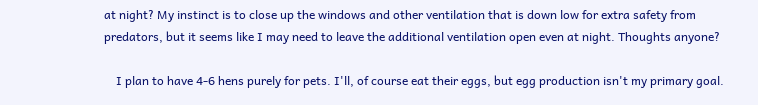at night? My instinct is to close up the windows and other ventilation that is down low for extra safety from predators, but it seems like I may need to leave the additional ventilation open even at night. Thoughts anyone?

    I plan to have 4-6 hens purely for pets. I'll, of course eat their eggs, but egg production isn't my primary goal.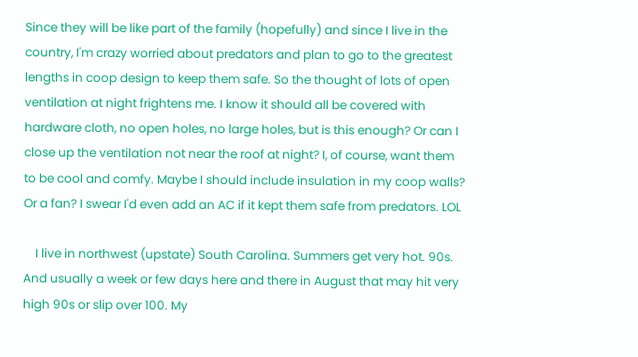Since they will be like part of the family (hopefully) and since I live in the country, I'm crazy worried about predators and plan to go to the greatest lengths in coop design to keep them safe. So the thought of lots of open ventilation at night frightens me. I know it should all be covered with hardware cloth, no open holes, no large holes, but is this enough? Or can I close up the ventilation not near the roof at night? I, of course, want them to be cool and comfy. Maybe I should include insulation in my coop walls? Or a fan? I swear I'd even add an AC if it kept them safe from predators. LOL

    I live in northwest (upstate) South Carolina. Summers get very hot. 90s. And usually a week or few days here and there in August that may hit very high 90s or slip over 100. My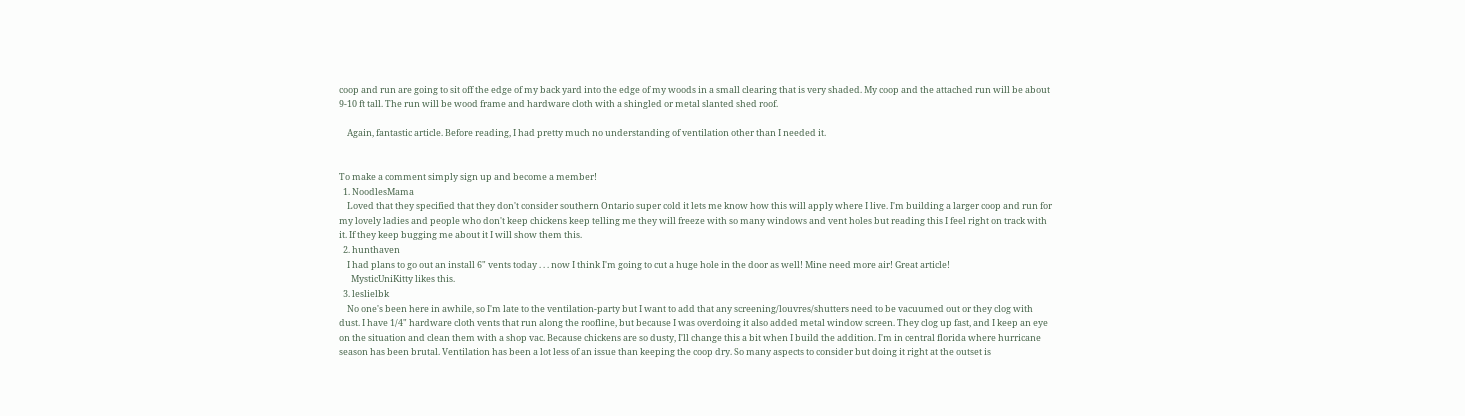coop and run are going to sit off the edge of my back yard into the edge of my woods in a small clearing that is very shaded. My coop and the attached run will be about 9-10 ft tall. The run will be wood frame and hardware cloth with a shingled or metal slanted shed roof.

    Again, fantastic article. Before reading, I had pretty much no understanding of ventilation other than I needed it.


To make a comment simply sign up and become a member!
  1. NoodlesMama
    Loved that they specified that they don't consider southern Ontario super cold it lets me know how this will apply where I live. I'm building a larger coop and run for my lovely ladies and people who don't keep chickens keep telling me they will freeze with so many windows and vent holes but reading this I feel right on track with it. If they keep bugging me about it I will show them this.
  2. hunthaven
    I had plans to go out an install 6" vents today . . . now I think I'm going to cut a huge hole in the door as well! Mine need more air! Great article!
      MysticUniKitty likes this.
  3. leslielbk
    No one's been here in awhile, so I'm late to the ventilation-party but I want to add that any screening/louvres/shutters need to be vacuumed out or they clog with dust. I have 1/4" hardware cloth vents that run along the roofline, but because I was overdoing it also added metal window screen. They clog up fast, and I keep an eye on the situation and clean them with a shop vac. Because chickens are so dusty, I'll change this a bit when I build the addition. I'm in central florida where hurricane season has been brutal. Ventilation has been a lot less of an issue than keeping the coop dry. So many aspects to consider but doing it right at the outset is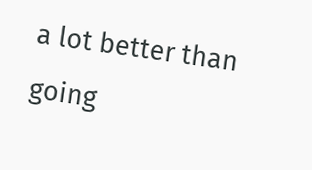a lot better than going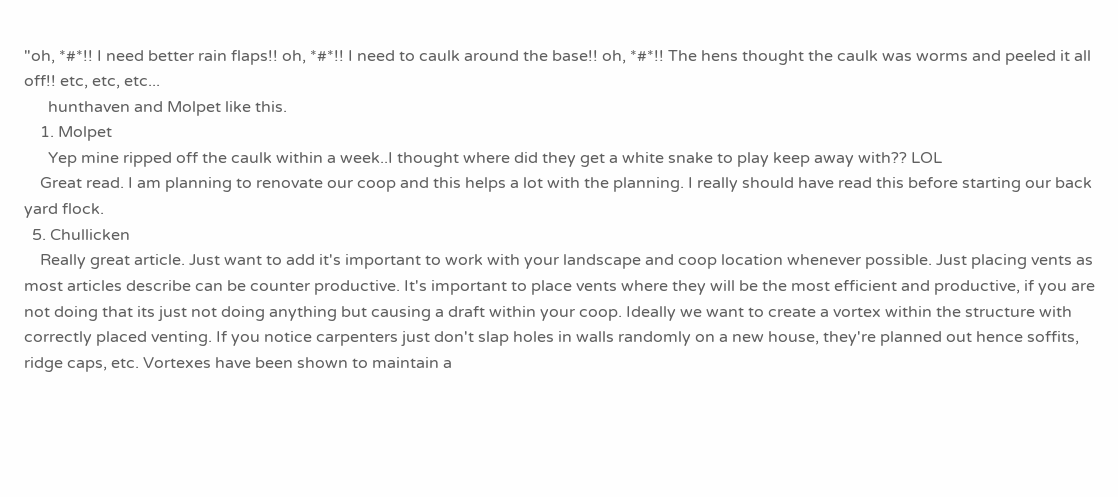"oh, *#*!! I need better rain flaps!! oh, *#*!! I need to caulk around the base!! oh, *#*!! The hens thought the caulk was worms and peeled it all off!! etc, etc, etc...
      hunthaven and Molpet like this.
    1. Molpet
      Yep mine ripped off the caulk within a week..I thought where did they get a white snake to play keep away with?? LOL
    Great read. I am planning to renovate our coop and this helps a lot with the planning. I really should have read this before starting our back yard flock.
  5. Chullicken
    Really great article. Just want to add it's important to work with your landscape and coop location whenever possible. Just placing vents as most articles describe can be counter productive. It's important to place vents where they will be the most efficient and productive, if you are not doing that its just not doing anything but causing a draft within your coop. Ideally we want to create a vortex within the structure with correctly placed venting. If you notice carpenters just don't slap holes in walls randomly on a new house, they're planned out hence soffits, ridge caps, etc. Vortexes have been shown to maintain a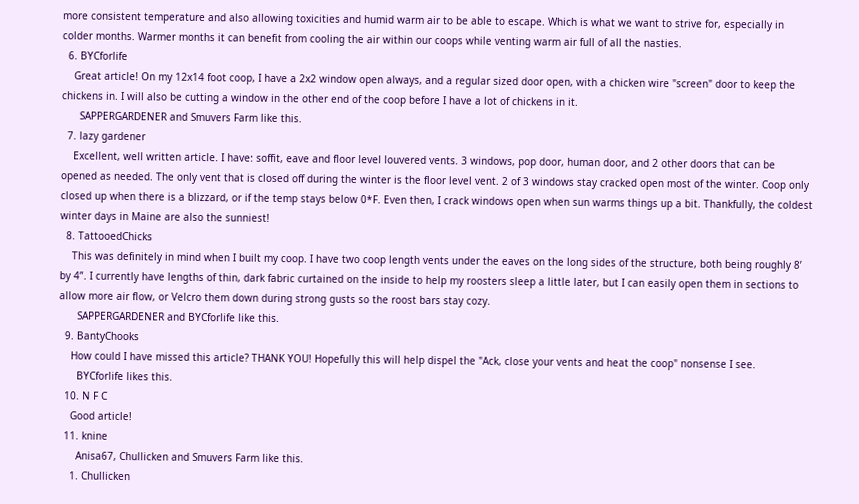more consistent temperature and also allowing toxicities and humid warm air to be able to escape. Which is what we want to strive for, especially in colder months. Warmer months it can benefit from cooling the air within our coops while venting warm air full of all the nasties.
  6. BYCforlife
    Great article! On my 12x14 foot coop, I have a 2x2 window open always, and a regular sized door open, with a chicken wire "screen" door to keep the chickens in. I will also be cutting a window in the other end of the coop before I have a lot of chickens in it.
      SAPPERGARDENER and Smuvers Farm like this.
  7. lazy gardener
    Excellent, well written article. I have: soffit, eave and floor level louvered vents. 3 windows, pop door, human door, and 2 other doors that can be opened as needed. The only vent that is closed off during the winter is the floor level vent. 2 of 3 windows stay cracked open most of the winter. Coop only closed up when there is a blizzard, or if the temp stays below 0*F. Even then, I crack windows open when sun warms things up a bit. Thankfully, the coldest winter days in Maine are also the sunniest!
  8. TattooedChicks
    This was definitely in mind when I built my coop. I have two coop length vents under the eaves on the long sides of the structure, both being roughly 8’ by 4”. I currently have lengths of thin, dark fabric curtained on the inside to help my roosters sleep a little later, but I can easily open them in sections to allow more air flow, or Velcro them down during strong gusts so the roost bars stay cozy.
      SAPPERGARDENER and BYCforlife like this.
  9. BantyChooks
    How could I have missed this article? THANK YOU! Hopefully this will help dispel the "Ack, close your vents and heat the coop" nonsense I see.
      BYCforlife likes this.
  10. N F C
    Good article!
  11. knine
      Anisa67, Chullicken and Smuvers Farm like this.
    1. Chullicken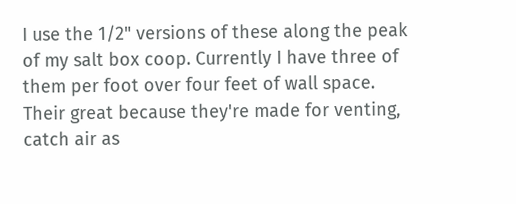I use the 1/2" versions of these along the peak of my salt box coop. Currently I have three of them per foot over four feet of wall space. Their great because they're made for venting, catch air as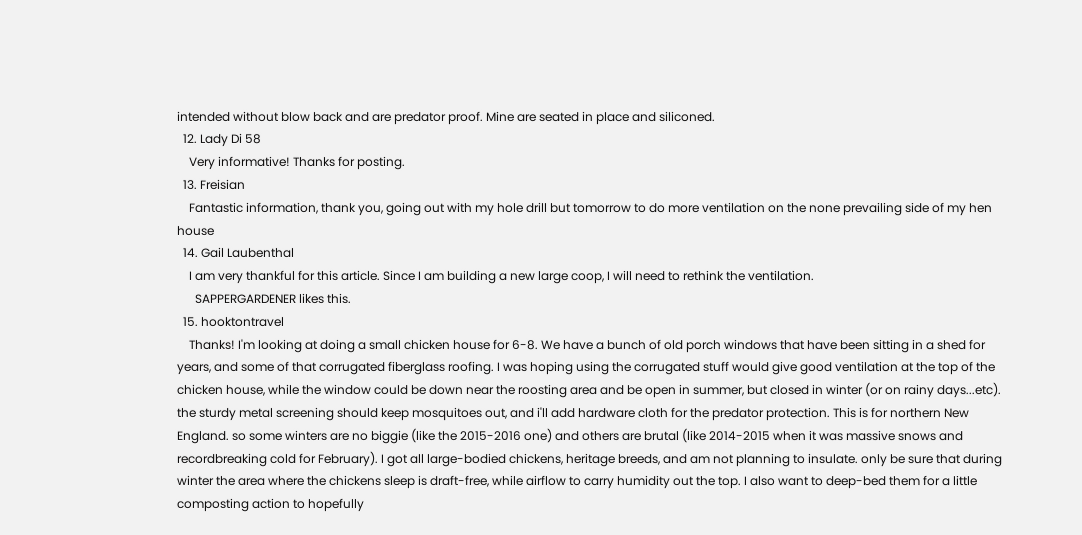intended without blow back and are predator proof. Mine are seated in place and siliconed.
  12. Lady Di 58
    Very informative! Thanks for posting.
  13. Freisian
    Fantastic information, thank you, going out with my hole drill but tomorrow to do more ventilation on the none prevailing side of my hen house
  14. Gail Laubenthal
    I am very thankful for this article. Since I am building a new large coop, I will need to rethink the ventilation.
      SAPPERGARDENER likes this.
  15. hooktontravel
    Thanks! I'm looking at doing a small chicken house for 6-8. We have a bunch of old porch windows that have been sitting in a shed for years, and some of that corrugated fiberglass roofing. I was hoping using the corrugated stuff would give good ventilation at the top of the chicken house, while the window could be down near the roosting area and be open in summer, but closed in winter (or on rainy days...etc). the sturdy metal screening should keep mosquitoes out, and i'll add hardware cloth for the predator protection. This is for northern New England. so some winters are no biggie (like the 2015-2016 one) and others are brutal (like 2014-2015 when it was massive snows and recordbreaking cold for February). I got all large-bodied chickens, heritage breeds, and am not planning to insulate. only be sure that during winter the area where the chickens sleep is draft-free, while airflow to carry humidity out the top. I also want to deep-bed them for a little composting action to hopefully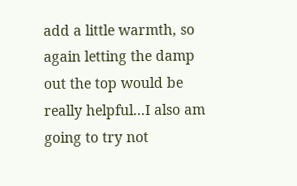add a little warmth, so again letting the damp out the top would be really helpful...I also am going to try not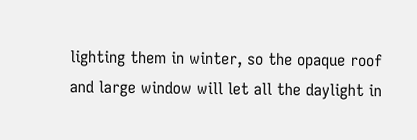lighting them in winter, so the opaque roof and large window will let all the daylight in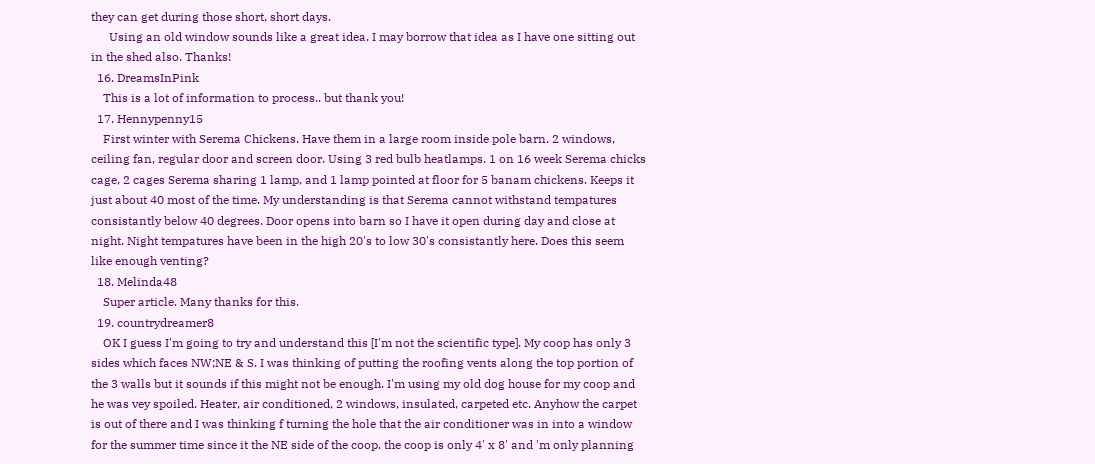they can get during those short, short days.
      Using an old window sounds like a great idea. I may borrow that idea as I have one sitting out in the shed also. Thanks!
  16. DreamsInPink
    This is a lot of information to process.. but thank you!
  17. Hennypenny15
    First winter with Serema Chickens. Have them in a large room inside pole barn. 2 windows, ceiling fan, regular door and screen door. Using 3 red bulb heatlamps. 1 on 16 week Serema chicks cage, 2 cages Serema sharing 1 lamp, and 1 lamp pointed at floor for 5 banam chickens. Keeps it just about 40 most of the time. My understanding is that Serema cannot withstand tempatures consistantly below 40 degrees. Door opens into barn so I have it open during day and close at night. Night tempatures have been in the high 20's to low 30's consistantly here. Does this seem like enough venting?
  18. Melinda48
    Super article. Many thanks for this.
  19. countrydreamer8
    OK I guess I'm going to try and understand this [I'm not the scientific type]. My coop has only 3 sides which faces NW;NE & S. I was thinking of putting the roofing vents along the top portion of the 3 walls but it sounds if this might not be enough. I'm using my old dog house for my coop and he was vey spoiled. Heater, air conditioned, 2 windows, insulated, carpeted etc. Anyhow the carpet is out of there and I was thinking f turning the hole that the air conditioner was in into a window for the summer time since it the NE side of the coop. the coop is only 4' x 8' and 'm only planning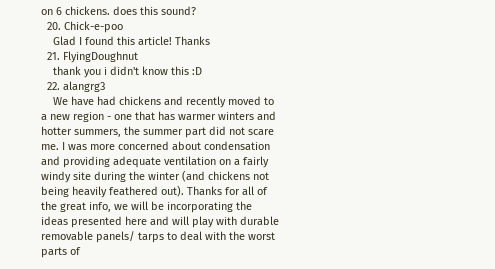on 6 chickens. does this sound?
  20. Chick-e-poo
    Glad I found this article! Thanks
  21. FlyingDoughnut
    thank you i didn't know this :D
  22. alangrg3
    We have had chickens and recently moved to a new region - one that has warmer winters and hotter summers, the summer part did not scare me. I was more concerned about condensation and providing adequate ventilation on a fairly windy site during the winter (and chickens not being heavily feathered out). Thanks for all of the great info, we will be incorporating the ideas presented here and will play with durable removable panels/ tarps to deal with the worst parts of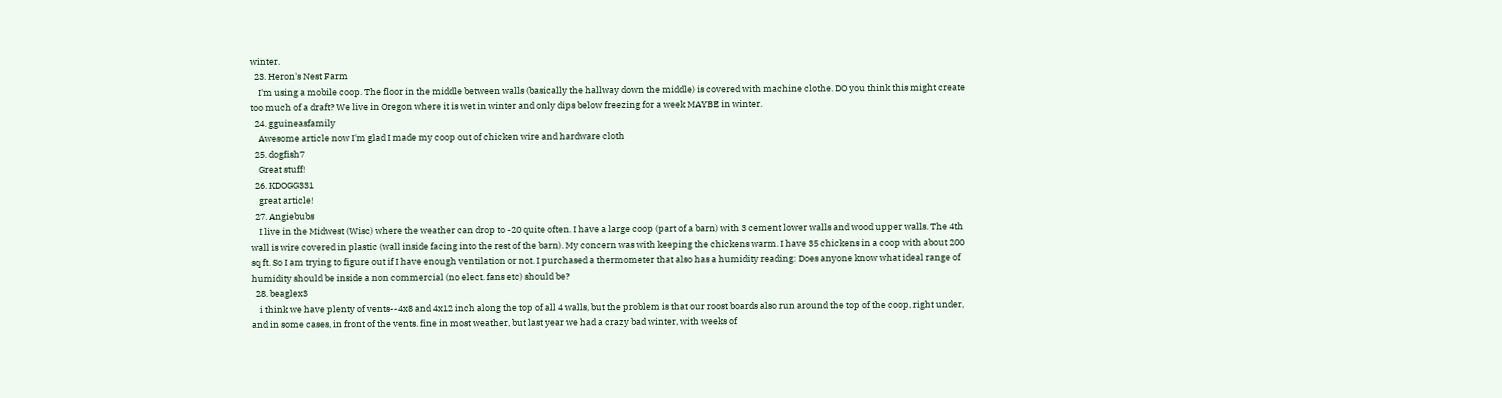winter.
  23. Heron's Nest Farm
    I'm using a mobile coop. The floor in the middle between walls (basically the hallway down the middle) is covered with machine clothe. DO you think this might create too much of a draft? We live in Oregon where it is wet in winter and only dips below freezing for a week MAYBE in winter.
  24. gguineasfamily
    Awesome article now I'm glad I made my coop out of chicken wire and hardware cloth
  25. dogfish7
    Great stuff!
  26. KDOGG331
    great article!
  27. Angiebubs
    I live in the Midwest (Wisc) where the weather can drop to -20 quite often. I have a large coop (part of a barn) with 3 cement lower walls and wood upper walls. The 4th wall is wire covered in plastic (wall inside facing into the rest of the barn). My concern was with keeping the chickens warm. I have 35 chickens in a coop with about 200 sq ft. So I am trying to figure out if I have enough ventilation or not. I purchased a thermometer that also has a humidity reading: Does anyone know what ideal range of humidity should be inside a non commercial (no elect. fans etc) should be?
  28. beaglex3
    i think we have plenty of vents--4x8 and 4x12 inch along the top of all 4 walls, but the problem is that our roost boards also run around the top of the coop, right under, and in some cases, in front of the vents. fine in most weather, but last year we had a crazy bad winter, with weeks of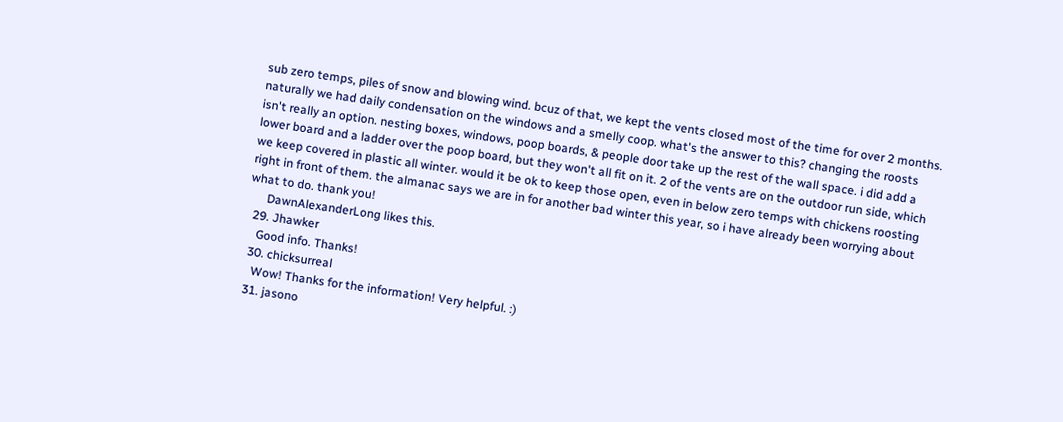sub zero temps, piles of snow and blowing wind. bcuz of that, we kept the vents closed most of the time for over 2 months. naturally we had daily condensation on the windows and a smelly coop. what's the answer to this? changing the roosts isn't really an option. nesting boxes, windows, poop boards, & people door take up the rest of the wall space. i did add a lower board and a ladder over the poop board, but they won't all fit on it. 2 of the vents are on the outdoor run side, which we keep covered in plastic all winter. would it be ok to keep those open, even in below zero temps with chickens roosting right in front of them. the almanac says we are in for another bad winter this year, so i have already been worrying about what to do. thank you!
      DawnAlexanderLong likes this.
  29. Jhawker
    Good info. Thanks!
  30. chicksurreal
    Wow! Thanks for the information! Very helpful. :)
  31. jasono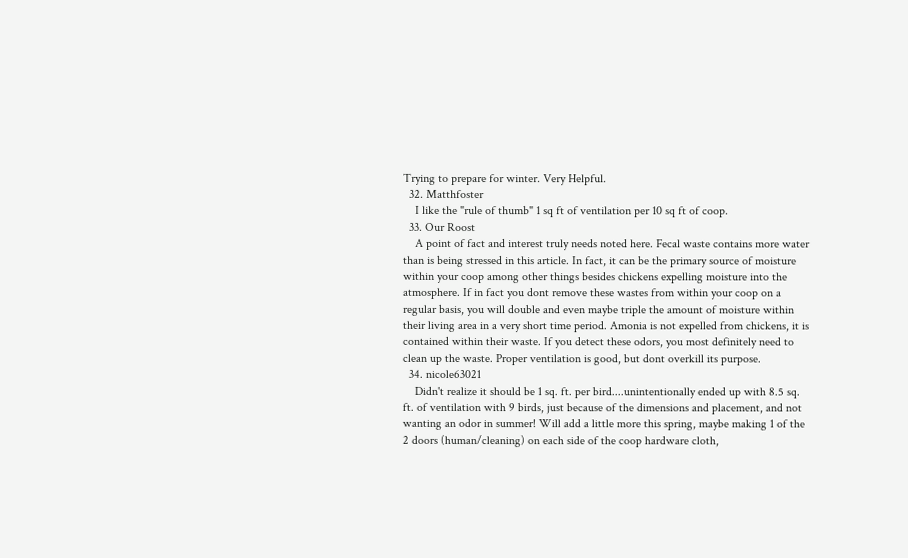Trying to prepare for winter. Very Helpful.
  32. Matthfoster
    I like the "rule of thumb" 1 sq ft of ventilation per 10 sq ft of coop.
  33. Our Roost
    A point of fact and interest truly needs noted here. Fecal waste contains more water than is being stressed in this article. In fact, it can be the primary source of moisture within your coop among other things besides chickens expelling moisture into the atmosphere. If in fact you dont remove these wastes from within your coop on a regular basis, you will double and even maybe triple the amount of moisture within their living area in a very short time period. Amonia is not expelled from chickens, it is contained within their waste. If you detect these odors, you most definitely need to clean up the waste. Proper ventilation is good, but dont overkill its purpose.
  34. nicole63021
    Didn't realize it should be 1 sq. ft. per bird....unintentionally ended up with 8.5 sq. ft. of ventilation with 9 birds, just because of the dimensions and placement, and not wanting an odor in summer! Will add a little more this spring, maybe making 1 of the 2 doors (human/cleaning) on each side of the coop hardware cloth,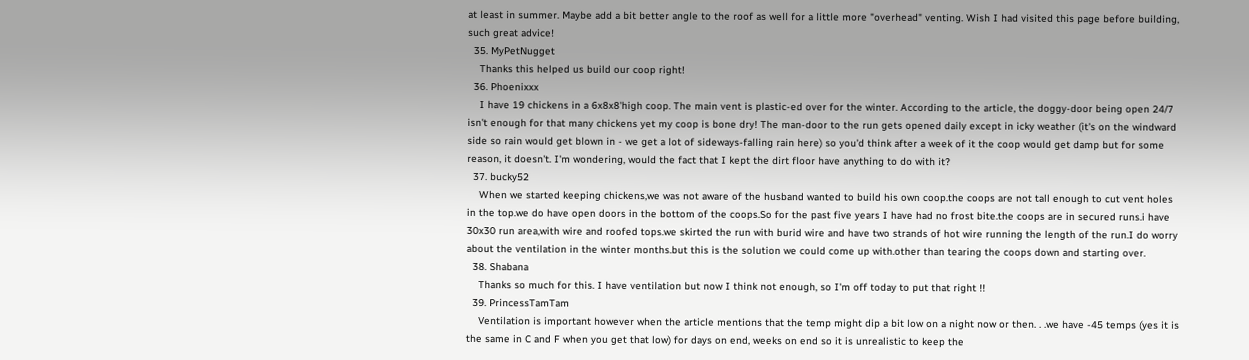at least in summer. Maybe add a bit better angle to the roof as well for a little more "overhead" venting. Wish I had visited this page before building, such great advice!
  35. MyPetNugget
    Thanks this helped us build our coop right!
  36. Phoenixxx
    I have 19 chickens in a 6x8x8'high coop. The main vent is plastic-ed over for the winter. According to the article, the doggy-door being open 24/7 isn't enough for that many chickens yet my coop is bone dry! The man-door to the run gets opened daily except in icky weather (it's on the windward side so rain would get blown in - we get a lot of sideways-falling rain here) so you'd think after a week of it the coop would get damp but for some reason, it doesn't. I'm wondering, would the fact that I kept the dirt floor have anything to do with it?
  37. bucky52
    When we started keeping chickens,we was not aware of the husband wanted to build his own coop.the coops are not tall enough to cut vent holes in the top.we do have open doors in the bottom of the coops.So for the past five years I have had no frost bite.the coops are in secured runs.i have 30x30 run area,with wire and roofed tops.we skirted the run with burid wire and have two strands of hot wire running the length of the run.I do worry about the ventilation in the winter months.but this is the solution we could come up with.other than tearing the coops down and starting over.
  38. Shabana
    Thanks so much for this. I have ventilation but now I think not enough, so I'm off today to put that right !!
  39. PrincessTamTam
    Ventilation is important however when the article mentions that the temp might dip a bit low on a night now or then. . .we have -45 temps (yes it is the same in C and F when you get that low) for days on end, weeks on end so it is unrealistic to keep the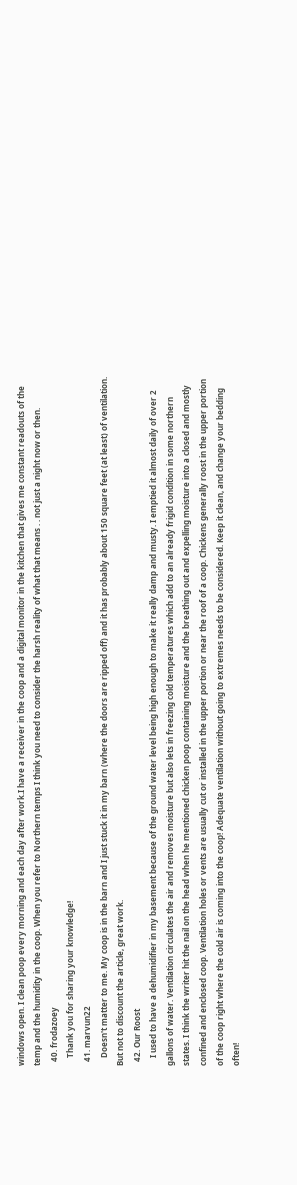windows open. I clean poop every morning and each day after work.I have a receiver in the coop and a digital monitor in the kitchen that gives me constant readouts of the temp and the humidity in the coop. When you refer to Northern temps I think you need to consider the harsh reality of what that means . . not just a night now or then.
  40. frodazoey
    Thank you for sharing your knowledge!
  41. marvun22
    Doesn't matter to me. My coop is in the barn and I just stuck it in my barn (where the doors are ripped off) and it has probably about 150 square feet (at least) of ventilation. But not to discount the article, great work.
  42. Our Roost
    I used to have a dehumidifier in my basement because of the ground water level being high enough to make it really damp and musty. I emptied it almost daily of over 2 gallons of water. Ventilation circulates the air and removes moisture but also lets in freezing cold temperatures which add to an already frigid condition in some northern states. I think the writer hit the nail on the head when he mentioned chicken poop containing moisture and the breathing out and expelling moisture into a closed and mostly confined and enclosed coop. Ventilation holes or vents are usually cut or installed in the upper portion or near the roof of a coop. Chickens generally roost in the upper portion of the coop right where the cold air is coming into the coop! Adequate ventilation without going to extremes needs to be considered. Keep it clean, and change your bedding often!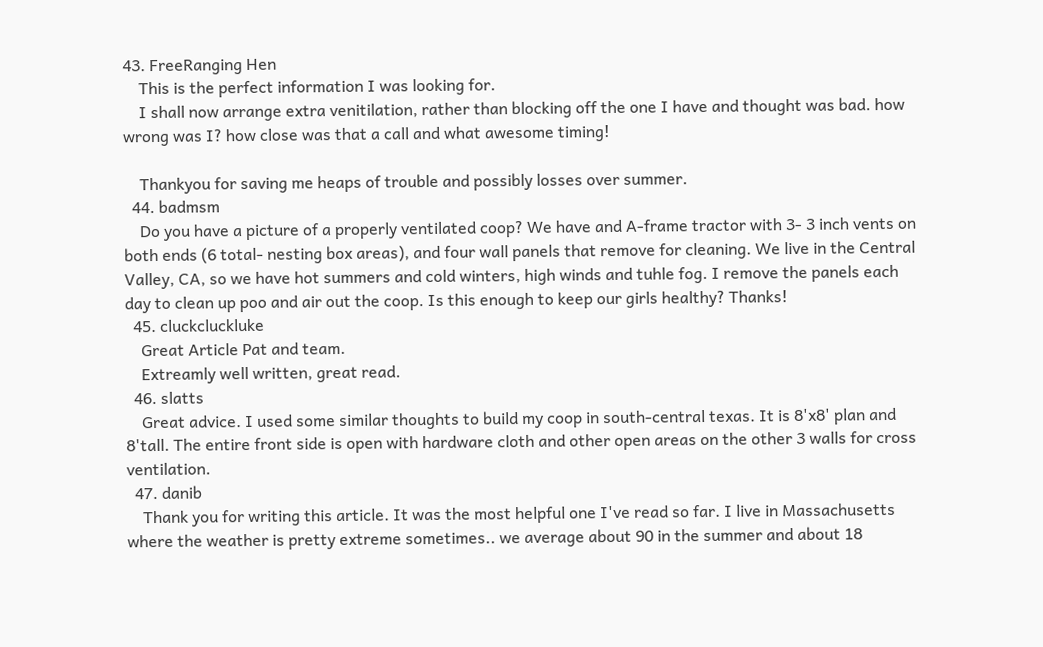43. FreeRanging Hen
    This is the perfect information I was looking for.
    I shall now arrange extra venitilation, rather than blocking off the one I have and thought was bad. how wrong was I? how close was that a call and what awesome timing!

    Thankyou for saving me heaps of trouble and possibly losses over summer.
  44. badmsm
    Do you have a picture of a properly ventilated coop? We have and A-frame tractor with 3- 3 inch vents on both ends (6 total- nesting box areas), and four wall panels that remove for cleaning. We live in the Central Valley, CA, so we have hot summers and cold winters, high winds and tuhle fog. I remove the panels each day to clean up poo and air out the coop. Is this enough to keep our girls healthy? Thanks!
  45. cluckcluckluke
    Great Article Pat and team.
    Extreamly well written, great read.
  46. slatts
    Great advice. I used some similar thoughts to build my coop in south-central texas. It is 8'x8' plan and 8'tall. The entire front side is open with hardware cloth and other open areas on the other 3 walls for cross ventilation.
  47. danib
    Thank you for writing this article. It was the most helpful one I've read so far. I live in Massachusetts where the weather is pretty extreme sometimes.. we average about 90 in the summer and about 18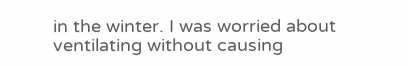in the winter. I was worried about ventilating without causing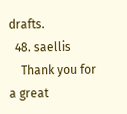drafts.
  48. saellis
    Thank you for a great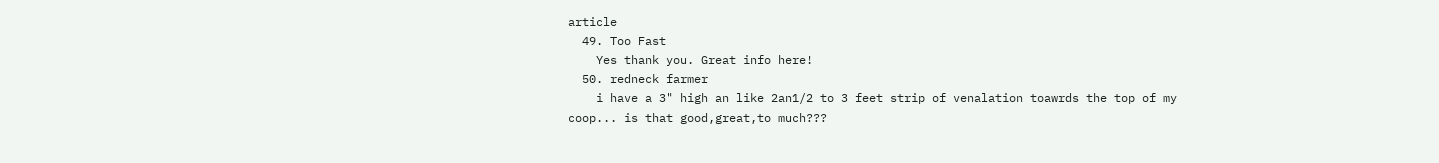article
  49. Too Fast
    Yes thank you. Great info here!
  50. redneck farmer
    i have a 3" high an like 2an1/2 to 3 feet strip of venalation toawrds the top of my coop... is that good,great,to much???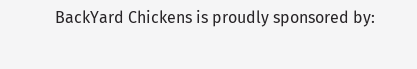BackYard Chickens is proudly sponsored by: